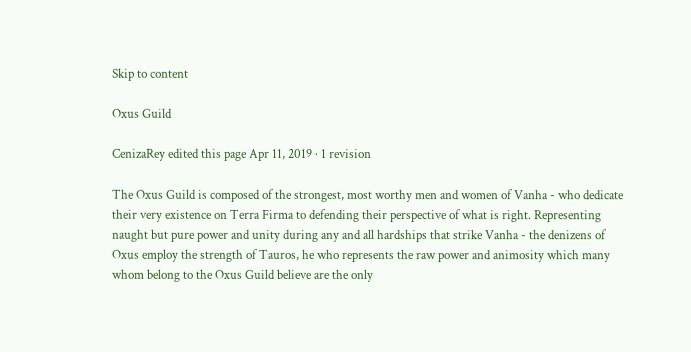Skip to content

Oxus Guild

CenizaRey edited this page Apr 11, 2019 · 1 revision

The Oxus Guild is composed of the strongest, most worthy men and women of Vanha - who dedicate their very existence on Terra Firma to defending their perspective of what is right. Representing naught but pure power and unity during any and all hardships that strike Vanha - the denizens of Oxus employ the strength of Tauros, he who represents the raw power and animosity which many whom belong to the Oxus Guild believe are the only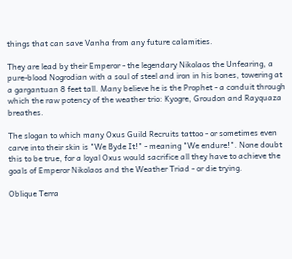things that can save Vanha from any future calamities.

They are lead by their Emperor - the legendary Nikolaos the Unfearing, a pure-blood Nogrodian with a soul of steel and iron in his bones, towering at a gargantuan 8 feet tall. Many believe he is the Prophet - a conduit through which the raw potency of the weather trio: Kyogre, Groudon and Rayquaza breathes.

The slogan to which many Oxus Guild Recruits tattoo - or sometimes even carve into their skin is "We Byde It!" - meaning "We endure!". None doubt this to be true, for a loyal Oxus would sacrifice all they have to achieve the goals of Emperor Nikolaos and the Weather Triad - or die trying.

Oblique Terra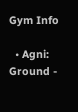Gym Info

  • Agni: Ground -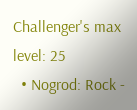Challenger's max level: 25
  • Nogrod: Rock -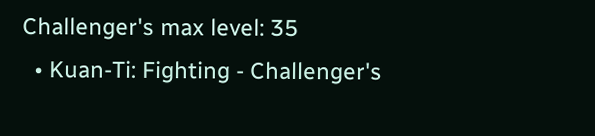Challenger's max level: 35
  • Kuan-Ti: Fighting - Challenger's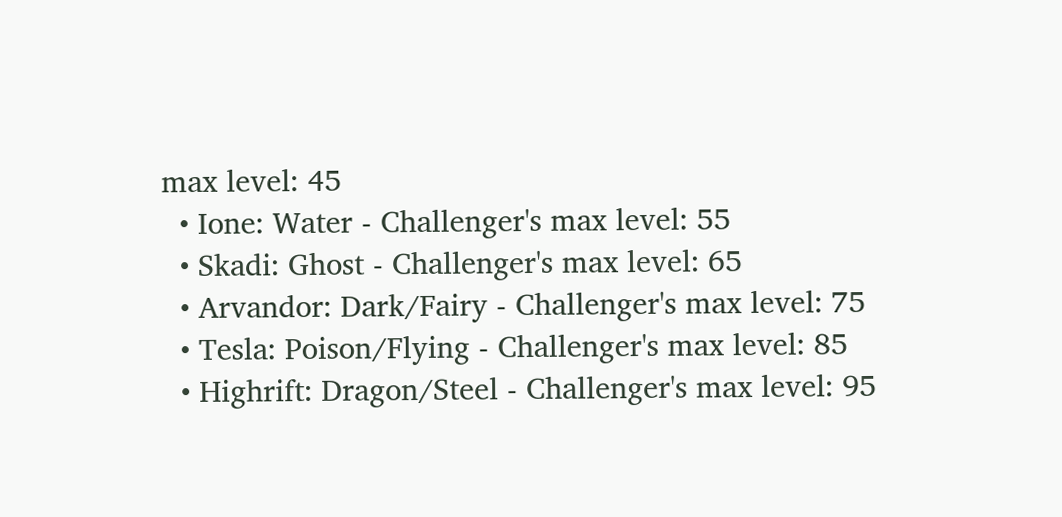max level: 45
  • Ione: Water - Challenger's max level: 55
  • Skadi: Ghost - Challenger's max level: 65
  • Arvandor: Dark/Fairy - Challenger's max level: 75
  • Tesla: Poison/Flying - Challenger's max level: 85
  • Highrift: Dragon/Steel - Challenger's max level: 95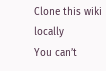Clone this wiki locally
You can’t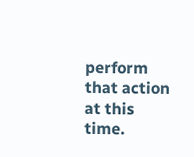perform that action at this time.